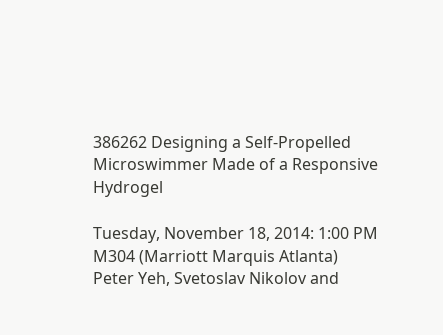386262 Designing a Self-Propelled Microswimmer Made of a Responsive Hydrogel

Tuesday, November 18, 2014: 1:00 PM
M304 (Marriott Marquis Atlanta)
Peter Yeh, Svetoslav Nikolov and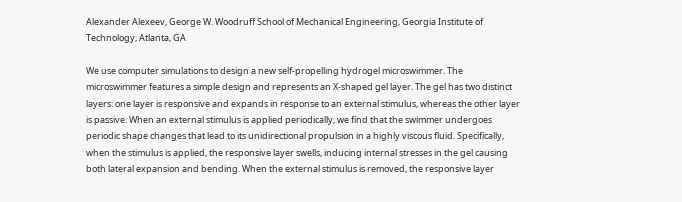Alexander Alexeev, George W. Woodruff School of Mechanical Engineering, Georgia Institute of Technology, Atlanta, GA

We use computer simulations to design a new self-propelling hydrogel microswimmer. The microswimmer features a simple design and represents an X-shaped gel layer. The gel has two distinct layers: one layer is responsive and expands in response to an external stimulus, whereas the other layer is passive. When an external stimulus is applied periodically, we find that the swimmer undergoes periodic shape changes that lead to its unidirectional propulsion in a highly viscous fluid. Specifically, when the stimulus is applied, the responsive layer swells, inducing internal stresses in the gel causing both lateral expansion and bending. When the external stimulus is removed, the responsive layer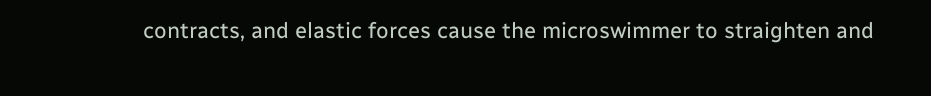contracts, and elastic forces cause the microswimmer to straighten and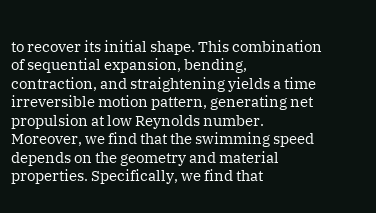to recover its initial shape. This combination of sequential expansion, bending, contraction, and straightening yields a time irreversible motion pattern, generating net propulsion at low Reynolds number. Moreover, we find that the swimming speed depends on the geometry and material properties. Specifically, we find that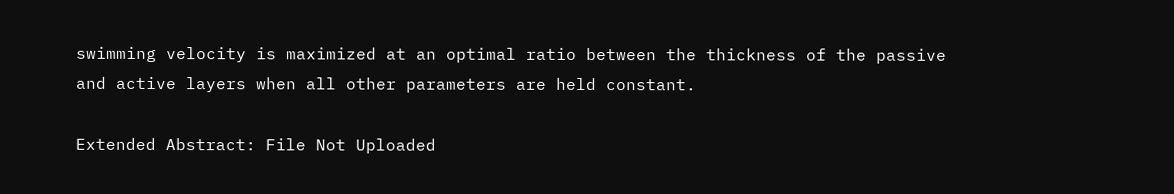swimming velocity is maximized at an optimal ratio between the thickness of the passive and active layers when all other parameters are held constant.

Extended Abstract: File Not Uploaded